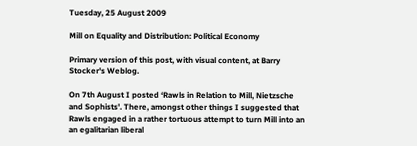Tuesday, 25 August 2009

Mill on Equality and Distribution: Political Economy

Primary version of this post, with visual content, at Barry Stocker's Weblog.

On 7th August I posted ‘Rawls in Relation to Mill, Nietzsche and Sophists'. There, amongst other things I suggested that Rawls engaged in a rather tortuous attempt to turn Mill into an an egalitarian liberal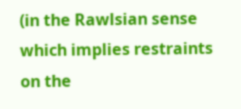(in the Rawlsian sense which implies restraints on the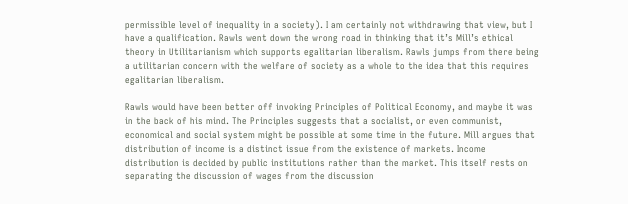permissible level of inequality in a society). I am certainly not withdrawing that view, but I have a qualification. Rawls went down the wrong road in thinking that it’s Mill’s ethical theory in Utilitarianism which supports egalitarian liberalism. Rawls jumps from there being a utilitarian concern with the welfare of society as a whole to the idea that this requires egalitarian liberalism.

Rawls would have been better off invoking Principles of Political Economy, and maybe it was in the back of his mind. The Principles suggests that a socialist, or even communist, economical and social system might be possible at some time in the future. Mill argues that distribution of income is a distinct issue from the existence of markets. Income distribution is decided by public institutions rather than the market. This itself rests on separating the discussion of wages from the discussion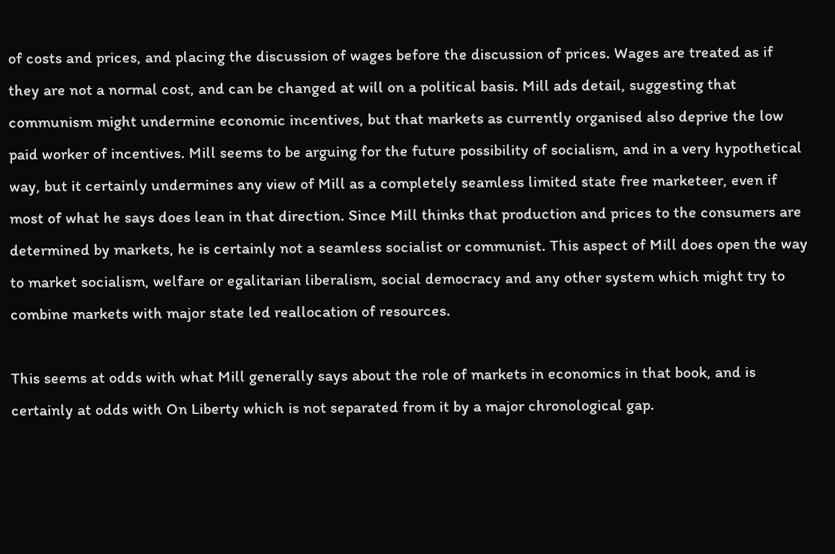of costs and prices, and placing the discussion of wages before the discussion of prices. Wages are treated as if they are not a normal cost, and can be changed at will on a political basis. Mill ads detail, suggesting that communism might undermine economic incentives, but that markets as currently organised also deprive the low paid worker of incentives. Mill seems to be arguing for the future possibility of socialism, and in a very hypothetical way, but it certainly undermines any view of Mill as a completely seamless limited state free marketeer, even if most of what he says does lean in that direction. Since Mill thinks that production and prices to the consumers are determined by markets, he is certainly not a seamless socialist or communist. This aspect of Mill does open the way to market socialism, welfare or egalitarian liberalism, social democracy and any other system which might try to combine markets with major state led reallocation of resources.

This seems at odds with what Mill generally says about the role of markets in economics in that book, and is certainly at odds with On Liberty which is not separated from it by a major chronological gap.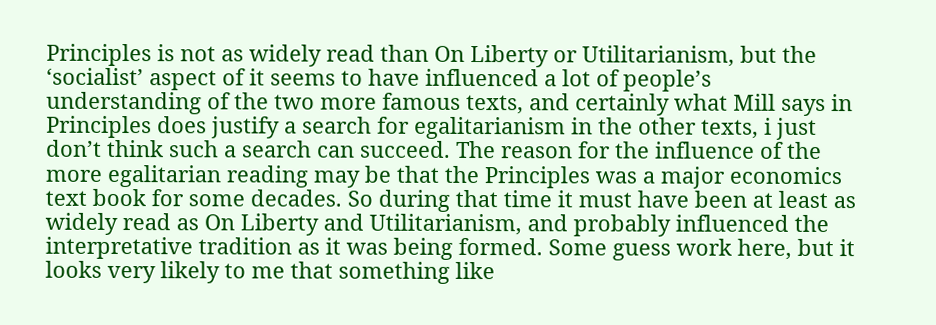Principles is not as widely read than On Liberty or Utilitarianism, but the ‘socialist’ aspect of it seems to have influenced a lot of people’s understanding of the two more famous texts, and certainly what Mill says in Principles does justify a search for egalitarianism in the other texts, i just don’t think such a search can succeed. The reason for the influence of the more egalitarian reading may be that the Principles was a major economics text book for some decades. So during that time it must have been at least as widely read as On Liberty and Utilitarianism, and probably influenced the interpretative tradition as it was being formed. Some guess work here, but it looks very likely to me that something like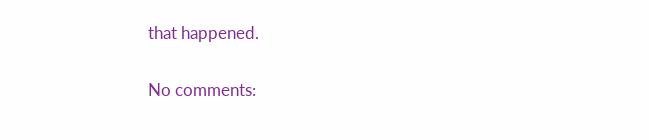that happened.

No comments: